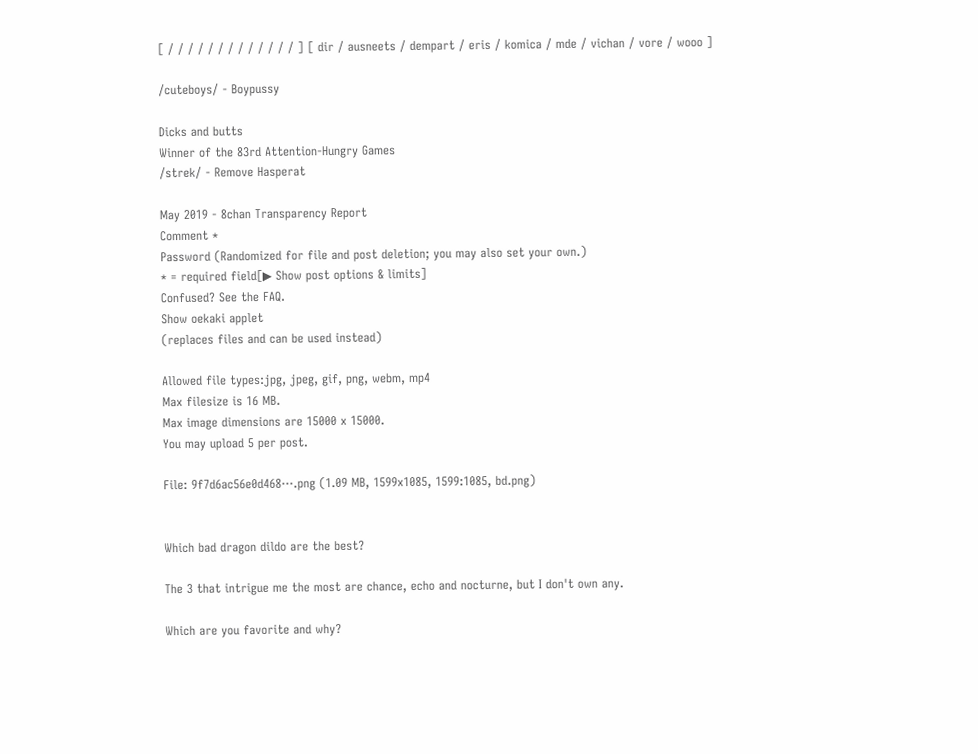[ / / / / / / / / / / / / / ] [ dir / ausneets / dempart / eris / komica / mde / vichan / vore / wooo ]

/cuteboys/ - Boypussy

Dicks and butts
Winner of the 83rd Attention-Hungry Games
/strek/ - Remove Hasperat

May 2019 - 8chan Transparency Report
Comment *
Password (Randomized for file and post deletion; you may also set your own.)
* = required field[▶ Show post options & limits]
Confused? See the FAQ.
Show oekaki applet
(replaces files and can be used instead)

Allowed file types:jpg, jpeg, gif, png, webm, mp4
Max filesize is 16 MB.
Max image dimensions are 15000 x 15000.
You may upload 5 per post.

File: 9f7d6ac56e0d468⋯.png (1.09 MB, 1599x1085, 1599:1085, bd.png)


Which bad dragon dildo are the best?

The 3 that intrigue me the most are chance, echo and nocturne, but I don't own any.

Which are you favorite and why?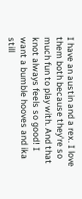I have an austin and a rex. I love them both because they're so much fun to play with. And that knot always feels so good! I want a bumble hooves and ika still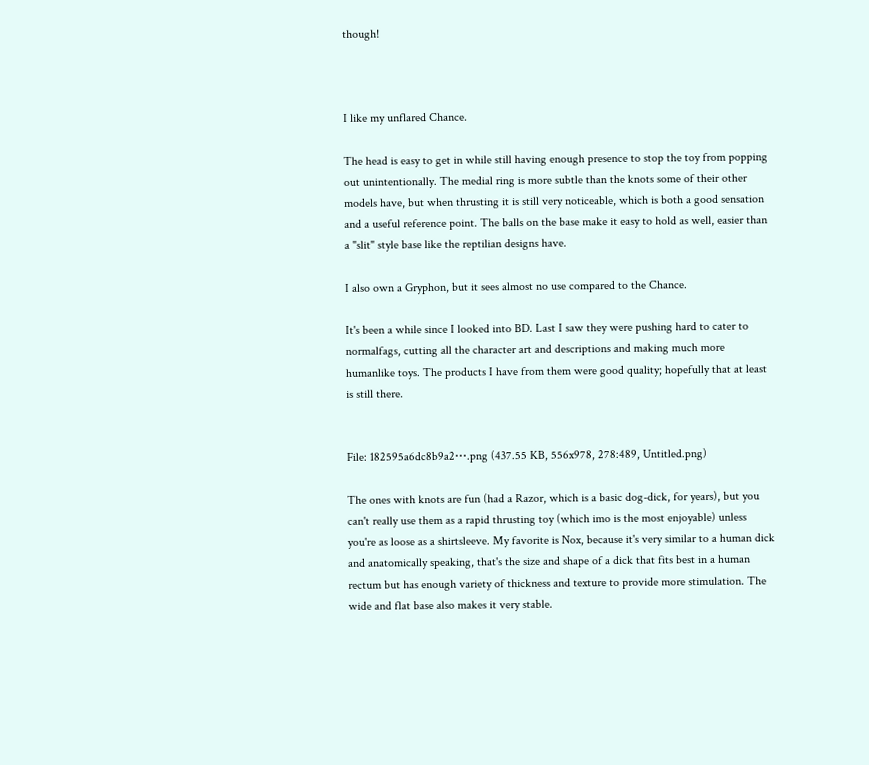though!



I like my unflared Chance.

The head is easy to get in while still having enough presence to stop the toy from popping out unintentionally. The medial ring is more subtle than the knots some of their other models have, but when thrusting it is still very noticeable, which is both a good sensation and a useful reference point. The balls on the base make it easy to hold as well, easier than a "slit" style base like the reptilian designs have.

I also own a Gryphon, but it sees almost no use compared to the Chance.

It's been a while since I looked into BD. Last I saw they were pushing hard to cater to normalfags, cutting all the character art and descriptions and making much more humanlike toys. The products I have from them were good quality; hopefully that at least is still there.


File: 182595a6dc8b9a2⋯.png (437.55 KB, 556x978, 278:489, Untitled.png)

The ones with knots are fun (had a Razor, which is a basic dog-dick, for years), but you can't really use them as a rapid thrusting toy (which imo is the most enjoyable) unless you're as loose as a shirtsleeve. My favorite is Nox, because it's very similar to a human dick and anatomically speaking, that's the size and shape of a dick that fits best in a human rectum but has enough variety of thickness and texture to provide more stimulation. The wide and flat base also makes it very stable.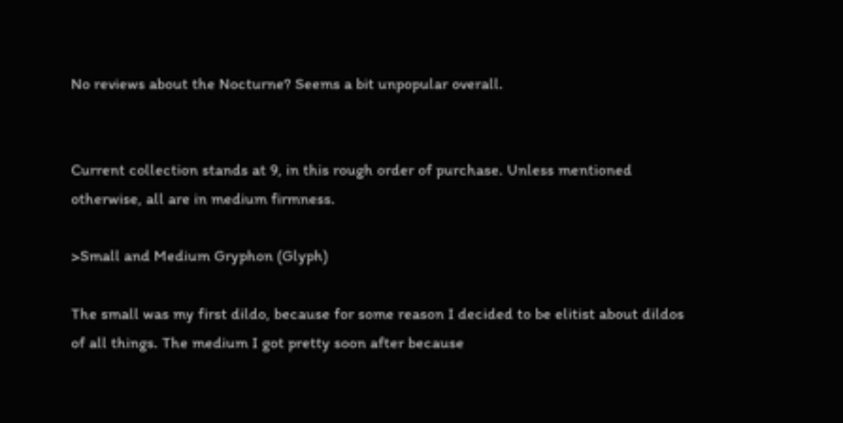No reviews about the Nocturne? Seems a bit unpopular overall.


Current collection stands at 9, in this rough order of purchase. Unless mentioned otherwise, all are in medium firmness.

>Small and Medium Gryphon (Glyph)

The small was my first dildo, because for some reason I decided to be elitist about dildos of all things. The medium I got pretty soon after because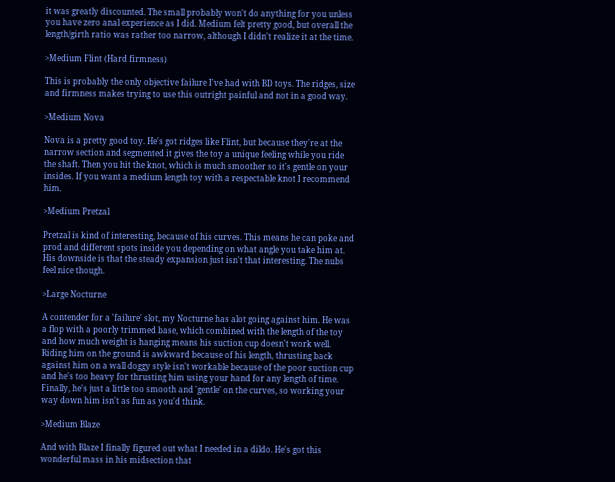it was greatly discounted. The small probably won't do anything for you unless you have zero anal experience as I did. Medium felt pretty good, but overall the length/girth ratio was rather too narrow, although I didn't realize it at the time.

>Medium Flint (Hard firmness)

This is probably the only objective failure I've had with BD toys. The ridges, size and firmness makes trying to use this outright painful and not in a good way.

>Medium Nova

Nova is a pretty good toy. He's got ridges like Flint, but because they're at the narrow section and segmented it gives the toy a unique feeling while you ride the shaft. Then you hit the knot, which is much smoother so it's gentle on your insides. If you want a medium length toy with a respectable knot I recommend him.

>Medium Pretzal

Pretzal is kind of interesting, because of his curves. This means he can poke and prod and different spots inside you depending on what angle you take him at. His downside is that the steady expansion just isn't that interesting. The nubs feel nice though.

>Large Nocturne

A contender for a 'failure' slot, my Nocturne has alot going against him. He was a flop with a poorly trimmed base, which combined with the length of the toy and how much weight is hanging means his suction cup doesn't work well. Riding him on the ground is awkward because of his length, thrusting back against him on a wall doggy style isn't workable because of the poor suction cup and he's too heavy for thrusting him using your hand for any length of time. Finally, he's just a little too smooth and 'gentle' on the curves, so working your way down him isn't as fun as you'd think.

>Medium Blaze

And with Blaze I finally figured out what I needed in a dildo. He's got this wonderful mass in his midsection that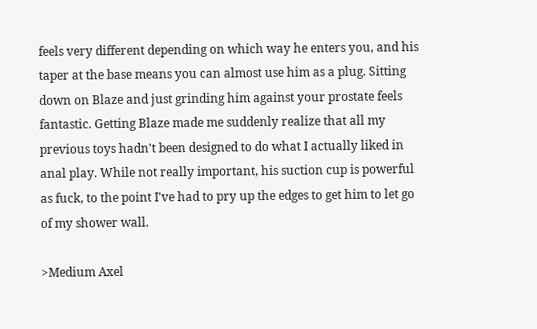feels very different depending on which way he enters you, and his taper at the base means you can almost use him as a plug. Sitting down on Blaze and just grinding him against your prostate feels fantastic. Getting Blaze made me suddenly realize that all my previous toys hadn't been designed to do what I actually liked in anal play. While not really important, his suction cup is powerful as fuck, to the point I've had to pry up the edges to get him to let go of my shower wall.

>Medium Axel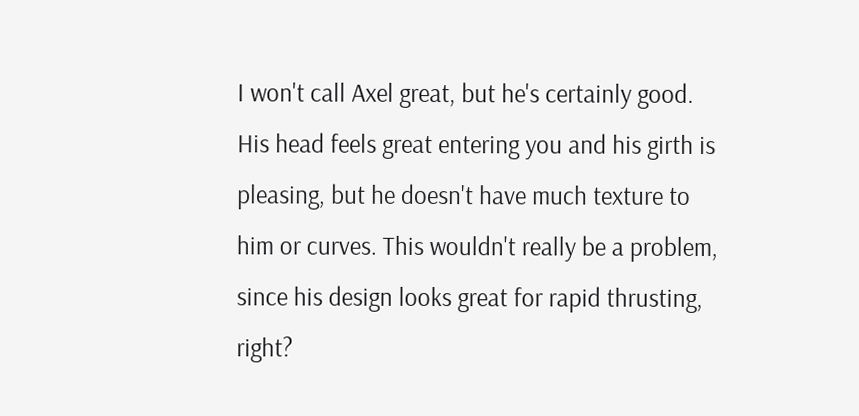I won't call Axel great, but he's certainly good. His head feels great entering you and his girth is pleasing, but he doesn't have much texture to him or curves. This wouldn't really be a problem, since his design looks great for rapid thrusting, right?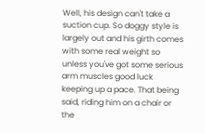Well, his design can't take a suction cup. So doggy style is largely out and his girth comes with some real weight so unless you've got some serious arm muscles good luck keeping up a pace. That being said, riding him on a chair or the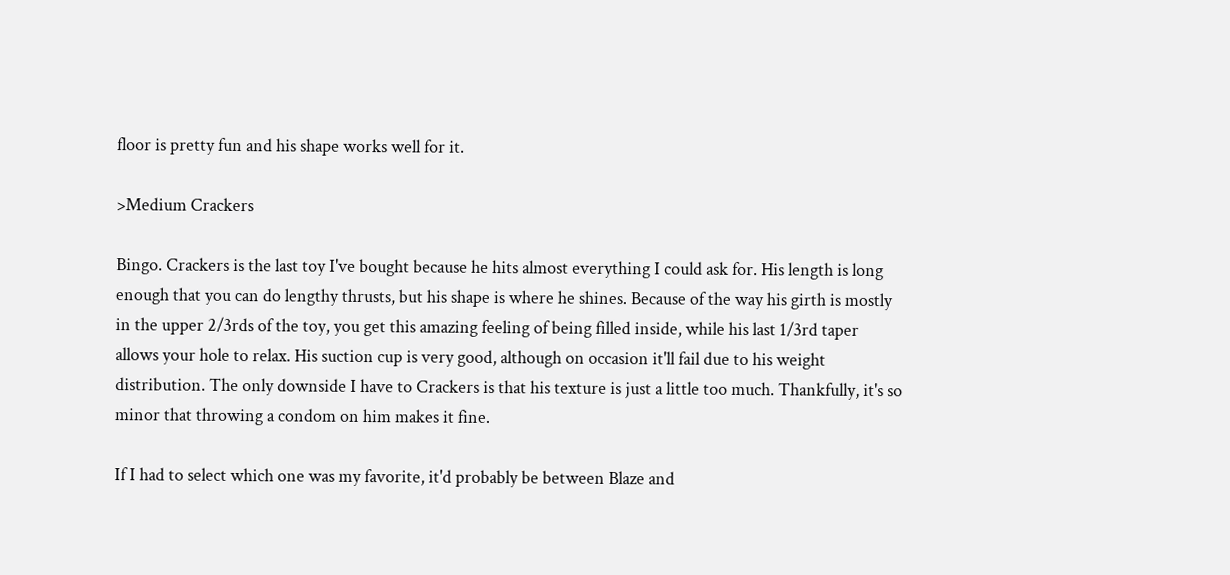floor is pretty fun and his shape works well for it.

>Medium Crackers

Bingo. Crackers is the last toy I've bought because he hits almost everything I could ask for. His length is long enough that you can do lengthy thrusts, but his shape is where he shines. Because of the way his girth is mostly in the upper 2/3rds of the toy, you get this amazing feeling of being filled inside, while his last 1/3rd taper allows your hole to relax. His suction cup is very good, although on occasion it'll fail due to his weight distribution. The only downside I have to Crackers is that his texture is just a little too much. Thankfully, it's so minor that throwing a condom on him makes it fine.

If I had to select which one was my favorite, it'd probably be between Blaze and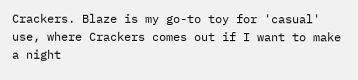Crackers. Blaze is my go-to toy for 'casual' use, where Crackers comes out if I want to make a night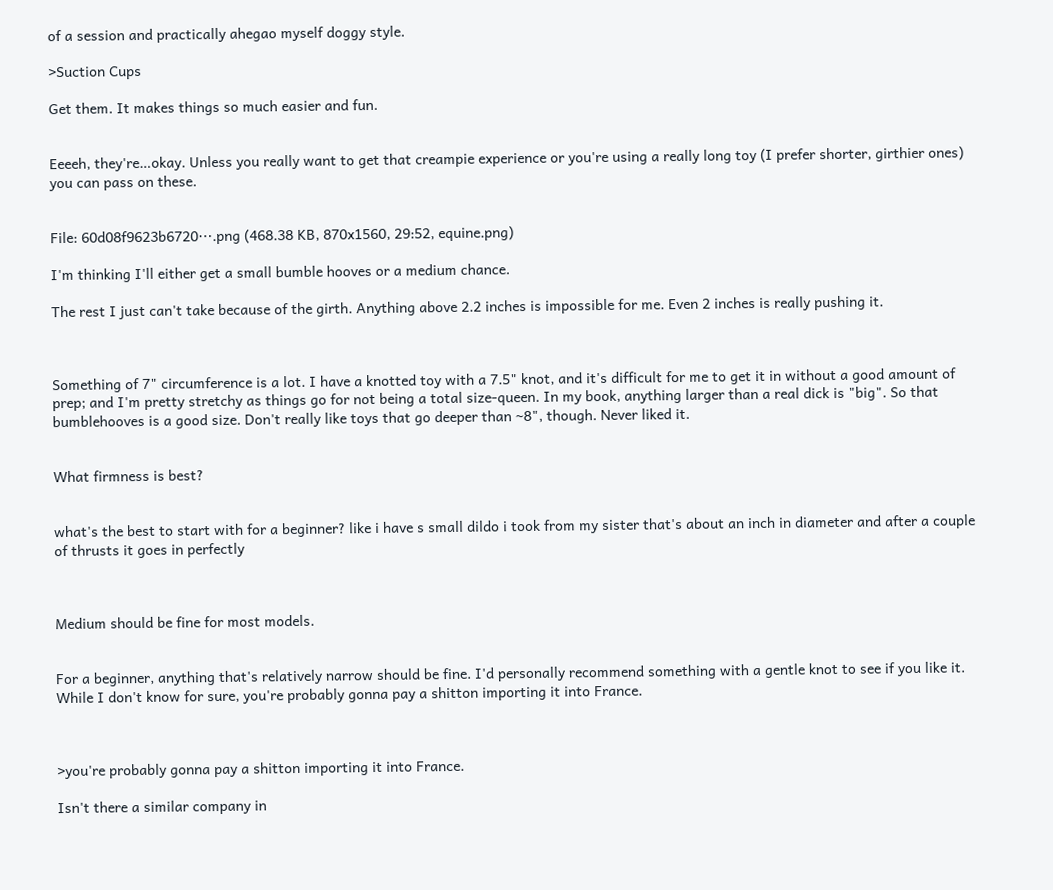of a session and practically ahegao myself doggy style.

>Suction Cups

Get them. It makes things so much easier and fun.


Eeeeh, they're…okay. Unless you really want to get that creampie experience or you're using a really long toy (I prefer shorter, girthier ones) you can pass on these.


File: 60d08f9623b6720⋯.png (468.38 KB, 870x1560, 29:52, equine.png)

I'm thinking I'll either get a small bumble hooves or a medium chance.

The rest I just can't take because of the girth. Anything above 2.2 inches is impossible for me. Even 2 inches is really pushing it.



Something of 7" circumference is a lot. I have a knotted toy with a 7.5" knot, and it's difficult for me to get it in without a good amount of prep; and I'm pretty stretchy as things go for not being a total size-queen. In my book, anything larger than a real dick is "big". So that bumblehooves is a good size. Don't really like toys that go deeper than ~8", though. Never liked it.


What firmness is best?


what's the best to start with for a beginner? like i have s small dildo i took from my sister that's about an inch in diameter and after a couple of thrusts it goes in perfectly



Medium should be fine for most models.


For a beginner, anything that's relatively narrow should be fine. I'd personally recommend something with a gentle knot to see if you like it. While I don't know for sure, you're probably gonna pay a shitton importing it into France.



>you're probably gonna pay a shitton importing it into France.

Isn't there a similar company in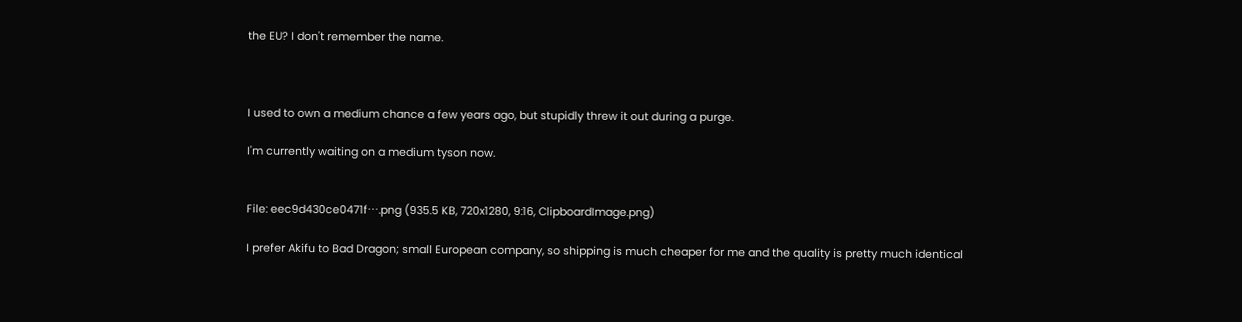the EU? I don't remember the name.



I used to own a medium chance a few years ago, but stupidly threw it out during a purge.

I'm currently waiting on a medium tyson now.


File: eec9d430ce0471f⋯.png (935.5 KB, 720x1280, 9:16, ClipboardImage.png)

I prefer Akifu to Bad Dragon; small European company, so shipping is much cheaper for me and the quality is pretty much identical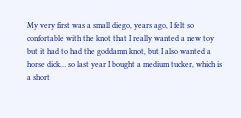My very first was a small diego, years ago, I felt so confortable with the knot that I really wanted a new toy but it had to had the goddamn knot, but I also wanted a horse dick… so last year I bought a medium tucker, which is a short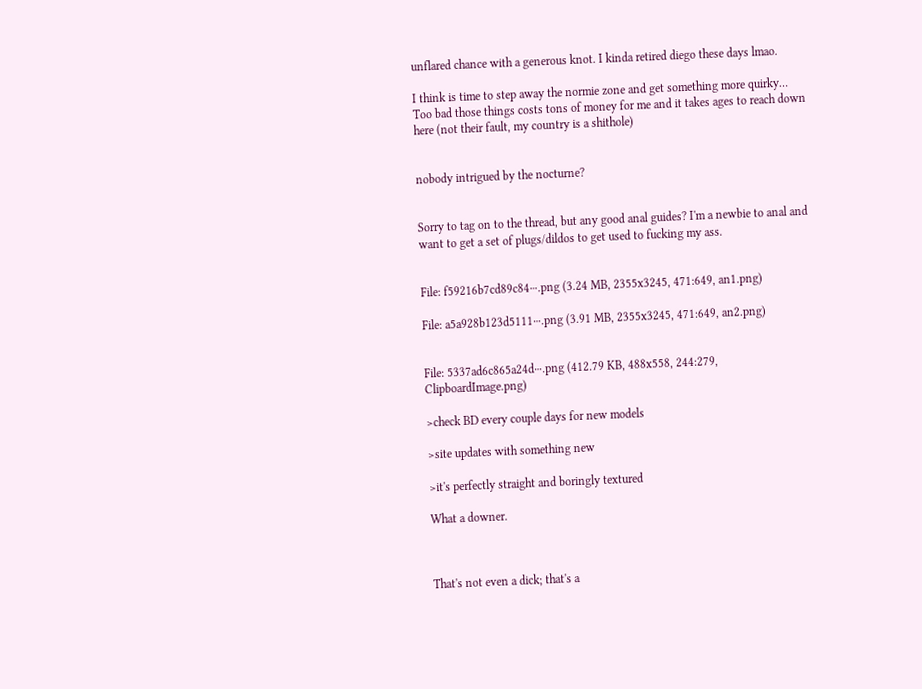unflared chance with a generous knot. I kinda retired diego these days lmao.

I think is time to step away the normie zone and get something more quirky… Too bad those things costs tons of money for me and it takes ages to reach down here (not their fault, my country is a shithole)


nobody intrigued by the nocturne?


Sorry to tag on to the thread, but any good anal guides? I'm a newbie to anal and want to get a set of plugs/dildos to get used to fucking my ass.


File: f59216b7cd89c84⋯.png (3.24 MB, 2355x3245, 471:649, an1.png)

File: a5a928b123d5111⋯.png (3.91 MB, 2355x3245, 471:649, an2.png)


File: 5337ad6c865a24d⋯.png (412.79 KB, 488x558, 244:279, ClipboardImage.png)

>check BD every couple days for new models

>site updates with something new

>it's perfectly straight and boringly textured

What a downer.



That's not even a dick; that's a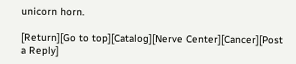unicorn horn.

[Return][Go to top][Catalog][Nerve Center][Cancer][Post a Reply]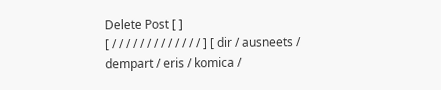Delete Post [ ]
[ / / / / / / / / / / / / / ] [ dir / ausneets / dempart / eris / komica /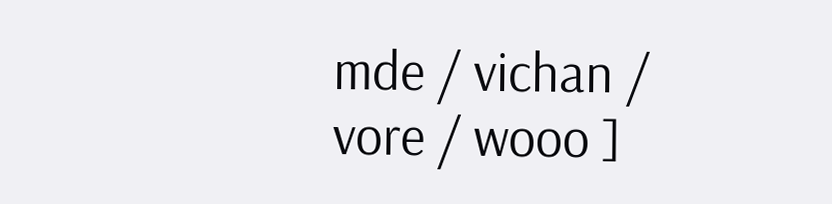mde / vichan / vore / wooo ]